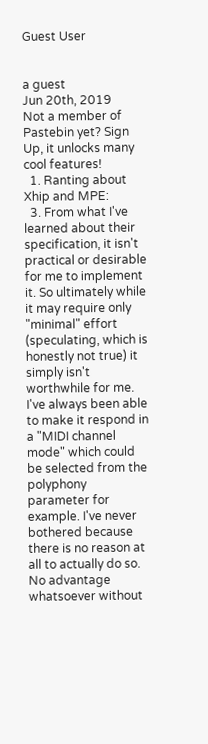Guest User


a guest
Jun 20th, 2019
Not a member of Pastebin yet? Sign Up, it unlocks many cool features!
  1. Ranting about Xhip and MPE:
  3. From what I've learned about their specification, it isn't practical or desirable for me to implement it. So ultimately while it may require only "minimal" effort (speculating, which is honestly not true) it simply isn't worthwhile for me. I've always been able to make it respond in a "MIDI channel mode" which could be selected from the polyphony parameter for example. I've never bothered because there is no reason at all to actually do so. No advantage whatsoever without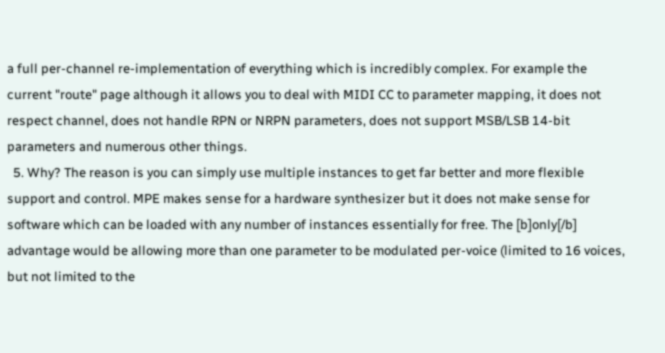a full per-channel re-implementation of everything which is incredibly complex. For example the current "route" page although it allows you to deal with MIDI CC to parameter mapping, it does not respect channel, does not handle RPN or NRPN parameters, does not support MSB/LSB 14-bit parameters and numerous other things.
  5. Why? The reason is you can simply use multiple instances to get far better and more flexible support and control. MPE makes sense for a hardware synthesizer but it does not make sense for software which can be loaded with any number of instances essentially for free. The [b]only[/b] advantage would be allowing more than one parameter to be modulated per-voice (limited to 16 voices, but not limited to the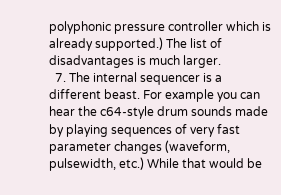polyphonic pressure controller which is already supported.) The list of disadvantages is much larger.
  7. The internal sequencer is a different beast. For example you can hear the c64-style drum sounds made by playing sequences of very fast parameter changes (waveform, pulsewidth, etc.) While that would be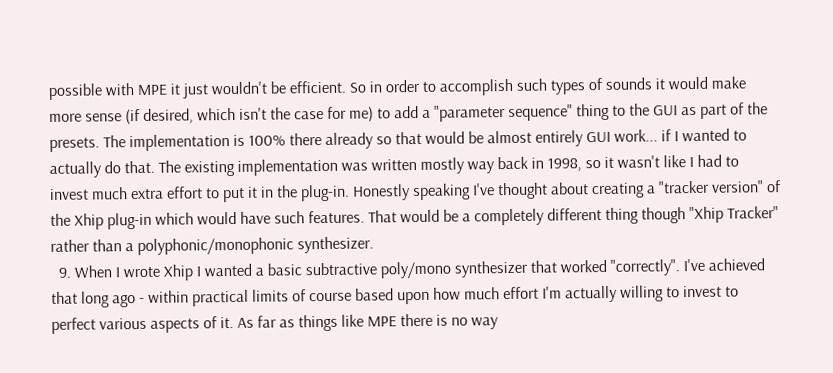possible with MPE it just wouldn't be efficient. So in order to accomplish such types of sounds it would make more sense (if desired, which isn't the case for me) to add a "parameter sequence" thing to the GUI as part of the presets. The implementation is 100% there already so that would be almost entirely GUI work... if I wanted to actually do that. The existing implementation was written mostly way back in 1998, so it wasn't like I had to invest much extra effort to put it in the plug-in. Honestly speaking I've thought about creating a "tracker version" of the Xhip plug-in which would have such features. That would be a completely different thing though "Xhip Tracker" rather than a polyphonic/monophonic synthesizer.
  9. When I wrote Xhip I wanted a basic subtractive poly/mono synthesizer that worked "correctly". I've achieved that long ago - within practical limits of course based upon how much effort I'm actually willing to invest to perfect various aspects of it. As far as things like MPE there is no way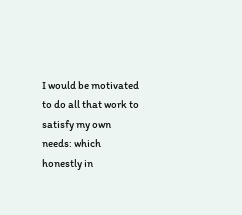I would be motivated to do all that work to satisfy my own needs: which honestly in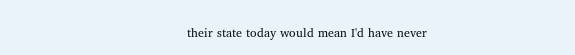their state today would mean I'd have never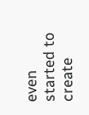even started to create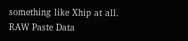something like Xhip at all.
RAW Paste Data